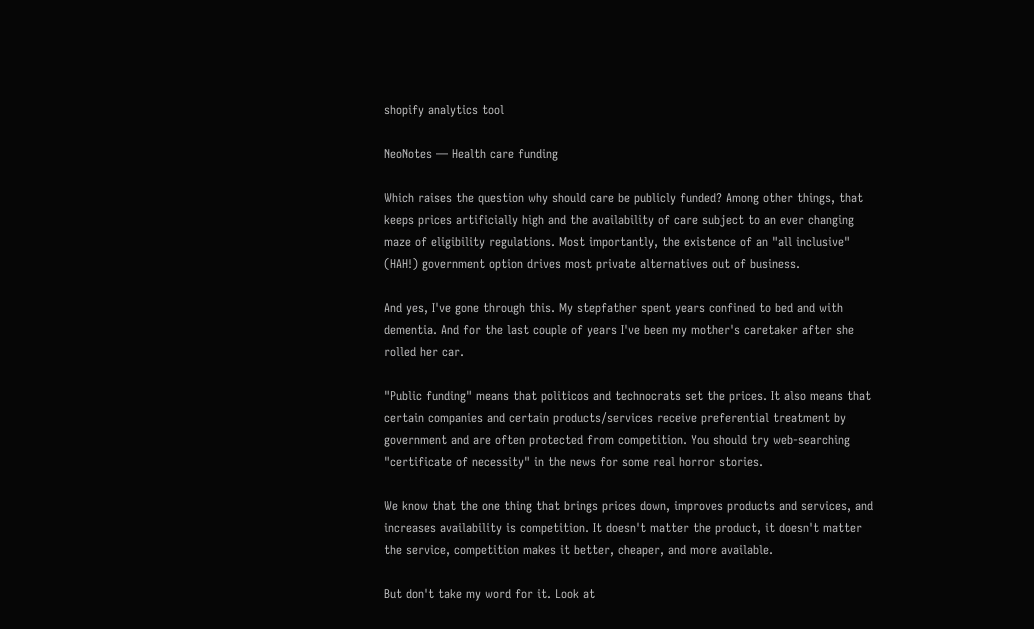shopify analytics tool

NeoNotes — Health care funding

Which raises the question why should care be publicly funded? Among other things, that keeps prices artificially high and the availability of care subject to an ever changing maze of eligibility regulations. Most importantly, the existence of an "all inclusive" (HAH!) government option drives most private alternatives out of business.

And yes, I've gone through this. My stepfather spent years confined to bed and with dementia. And for the last couple of years I've been my mother's caretaker after she rolled her car.

"Public funding" means that politicos and technocrats set the prices. It also means that certain companies and certain products/services receive preferential treatment by government and are often protected from competition. You should try web-searching "certificate of necessity" in the news for some real horror stories.

We know that the one thing that brings prices down, improves products and services, and increases availability is competition. It doesn't matter the product, it doesn't matter the service, competition makes it better, cheaper, and more available.

But don't take my word for it. Look at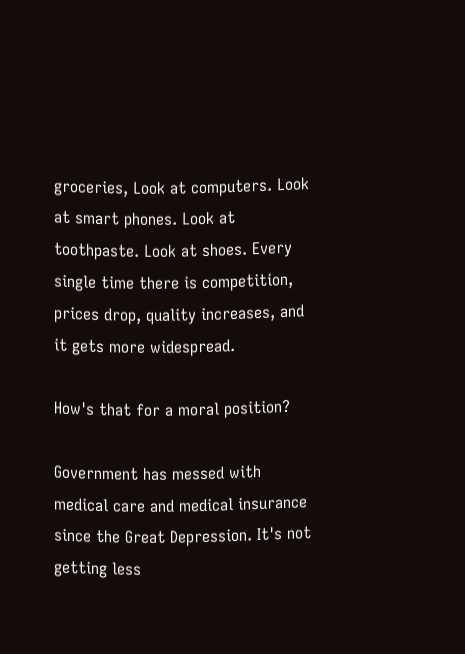groceries, Look at computers. Look at smart phones. Look at toothpaste. Look at shoes. Every single time there is competition, prices drop, quality increases, and it gets more widespread.

How's that for a moral position?

Government has messed with medical care and medical insurance since the Great Depression. It's not getting less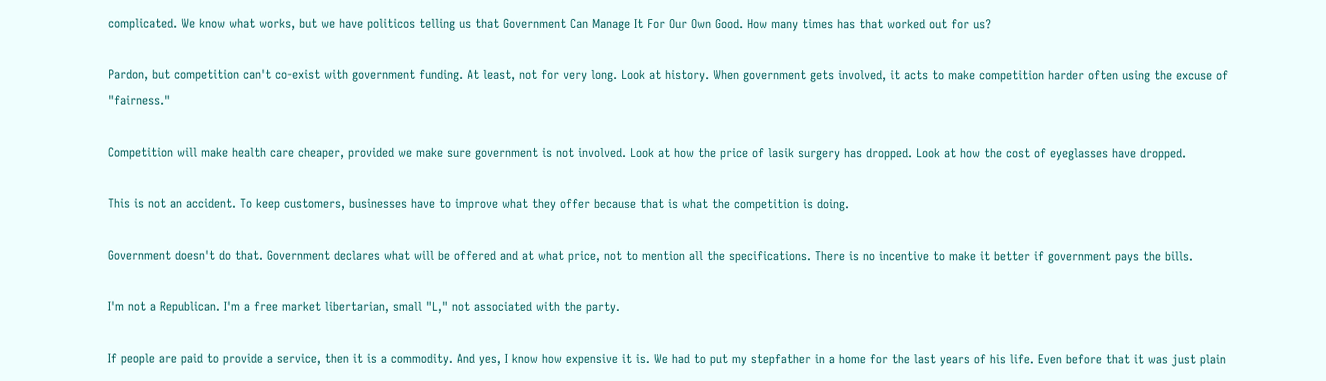complicated. We know what works, but we have politicos telling us that Government Can Manage It For Our Own Good. How many times has that worked out for us?

Pardon, but competition can't co-exist with government funding. At least, not for very long. Look at history. When government gets involved, it acts to make competition harder often using the excuse of "fairness."

Competition will make health care cheaper, provided we make sure government is not involved. Look at how the price of lasik surgery has dropped. Look at how the cost of eyeglasses have dropped.

This is not an accident. To keep customers, businesses have to improve what they offer because that is what the competition is doing.

Government doesn't do that. Government declares what will be offered and at what price, not to mention all the specifications. There is no incentive to make it better if government pays the bills.

I'm not a Republican. I'm a free market libertarian, small "L," not associated with the party.

If people are paid to provide a service, then it is a commodity. And yes, I know how expensive it is. We had to put my stepfather in a home for the last years of his life. Even before that it was just plain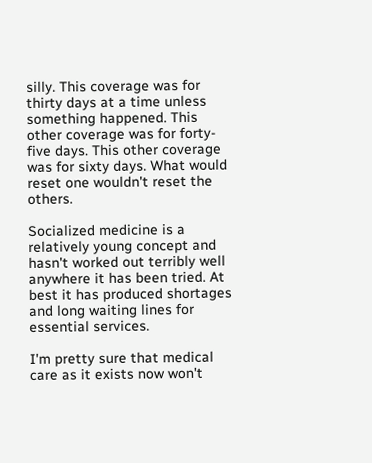silly. This coverage was for thirty days at a time unless something happened. This other coverage was for forty-five days. This other coverage was for sixty days. What would reset one wouldn't reset the others.

Socialized medicine is a relatively young concept and hasn't worked out terribly well anywhere it has been tried. At best it has produced shortages and long waiting lines for essential services.

I'm pretty sure that medical care as it exists now won't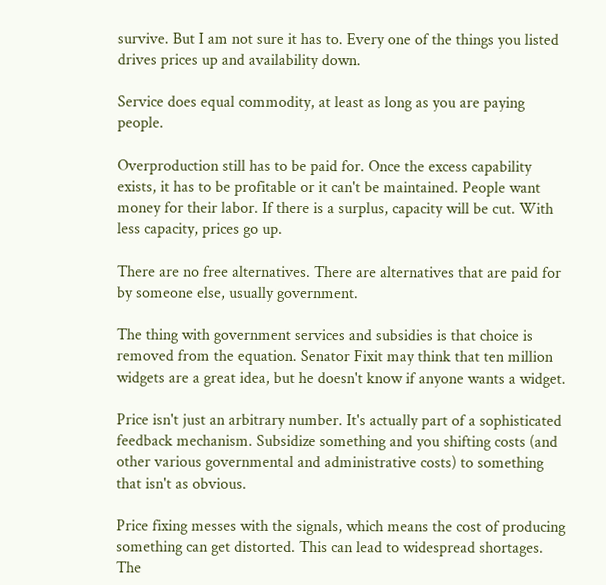survive. But I am not sure it has to. Every one of the things you listed drives prices up and availability down.

Service does equal commodity, at least as long as you are paying people.

Overproduction still has to be paid for. Once the excess capability exists, it has to be profitable or it can't be maintained. People want money for their labor. If there is a surplus, capacity will be cut. With less capacity, prices go up.

There are no free alternatives. There are alternatives that are paid for by someone else, usually government.

The thing with government services and subsidies is that choice is removed from the equation. Senator Fixit may think that ten million widgets are a great idea, but he doesn't know if anyone wants a widget.

Price isn't just an arbitrary number. It's actually part of a sophisticated feedback mechanism. Subsidize something and you shifting costs (and other various governmental and administrative costs) to something that isn't as obvious.

Price fixing messes with the signals, which means the cost of producing something can get distorted. This can lead to widespread shortages. The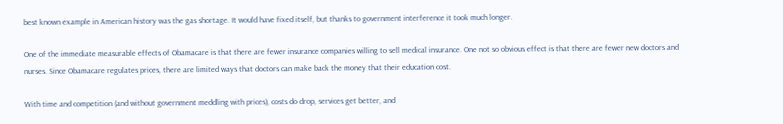best known example in American history was the gas shortage. It would have fixed itself, but thanks to government interference it took much longer.

One of the immediate measurable effects of Obamacare is that there are fewer insurance companies willing to sell medical insurance. One not so obvious effect is that there are fewer new doctors and nurses. Since Obamacare regulates prices, there are limited ways that doctors can make back the money that their education cost.

With time and competition (and without government meddling with prices), costs do drop, services get better, and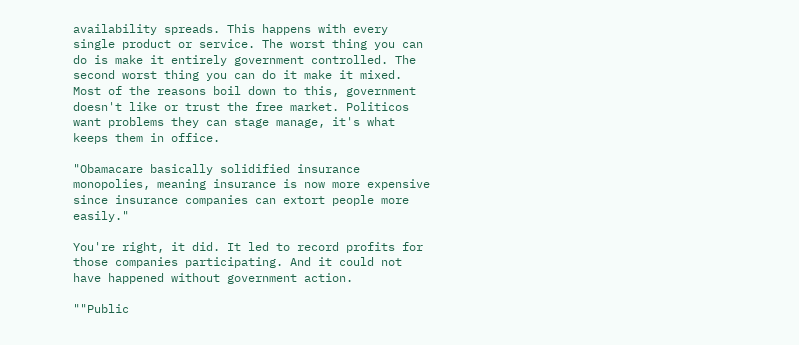availability spreads. This happens with every single product or service. The worst thing you can do is make it entirely government controlled. The second worst thing you can do it make it mixed. Most of the reasons boil down to this, government doesn't like or trust the free market. Politicos want problems they can stage manage, it's what keeps them in office.

"Obamacare basically solidified insurance monopolies, meaning insurance is now more expensive since insurance companies can extort people more easily."

You're right, it did. It led to record profits for those companies participating. And it could not have happened without government action.

""Public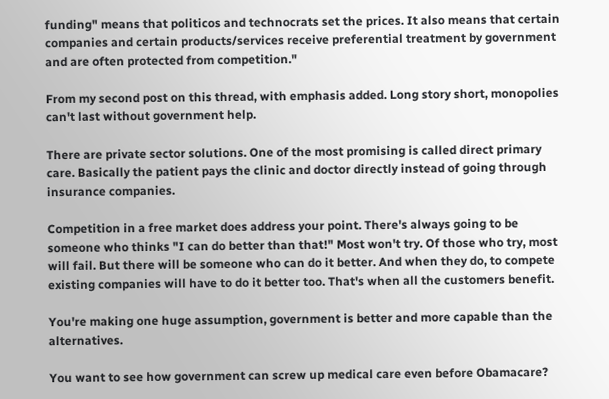funding" means that politicos and technocrats set the prices. It also means that certain companies and certain products/services receive preferential treatment by government and are often protected from competition."

From my second post on this thread, with emphasis added. Long story short, monopolies can't last without government help.

There are private sector solutions. One of the most promising is called direct primary care. Basically the patient pays the clinic and doctor directly instead of going through insurance companies.

Competition in a free market does address your point. There's always going to be someone who thinks "I can do better than that!" Most won't try. Of those who try, most will fail. But there will be someone who can do it better. And when they do, to compete existing companies will have to do it better too. That's when all the customers benefit.

You're making one huge assumption, government is better and more capable than the alternatives.

You want to see how government can screw up medical care even before Obamacare?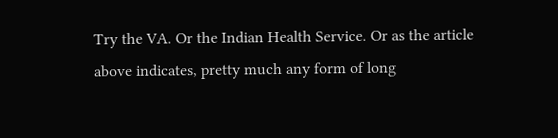Try the VA. Or the Indian Health Service. Or as the article above indicates, pretty much any form of long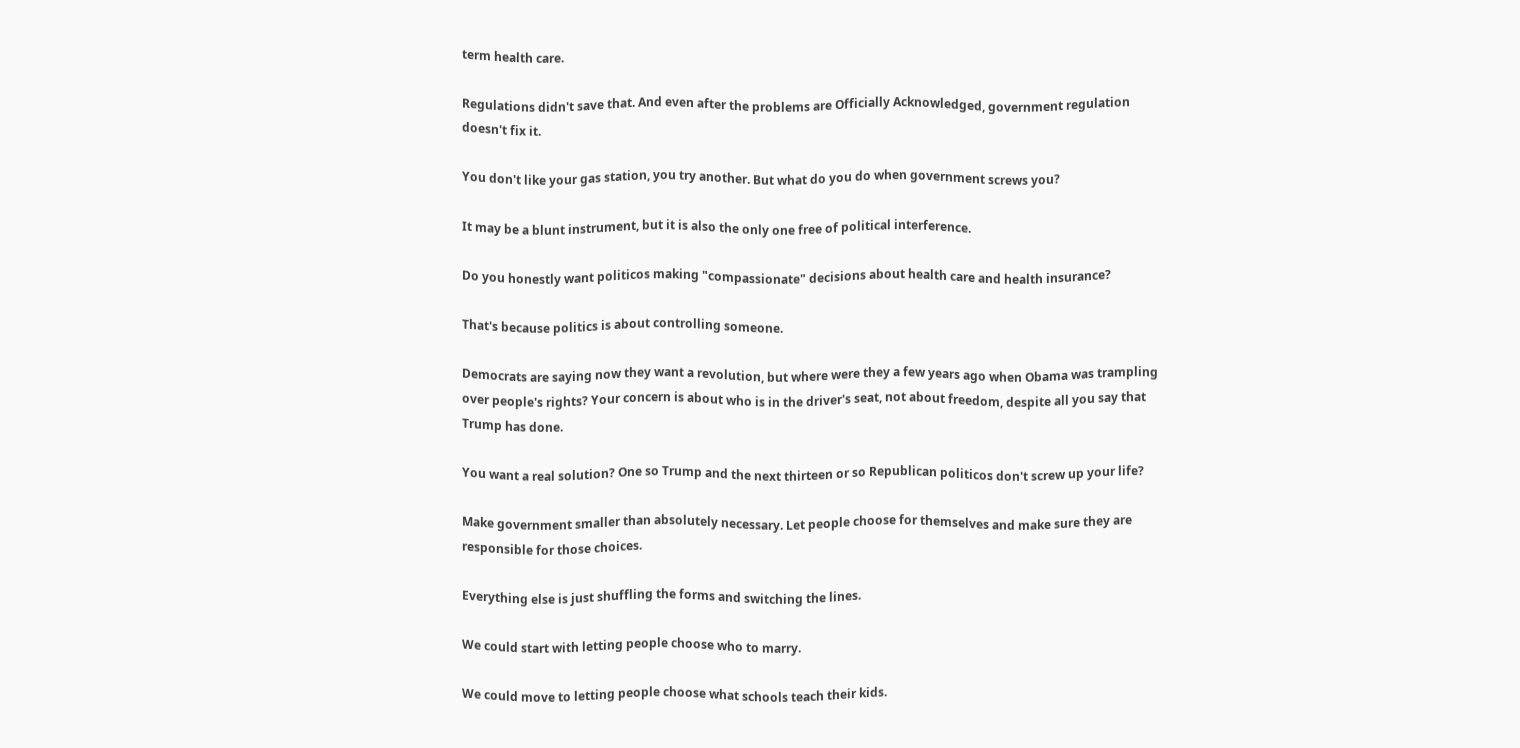term health care.

Regulations didn't save that. And even after the problems are Officially Acknowledged, government regulation doesn't fix it.

You don't like your gas station, you try another. But what do you do when government screws you?

It may be a blunt instrument, but it is also the only one free of political interference.

Do you honestly want politicos making "compassionate" decisions about health care and health insurance?

That's because politics is about controlling someone.

Democrats are saying now they want a revolution, but where were they a few years ago when Obama was trampling over people's rights? Your concern is about who is in the driver's seat, not about freedom, despite all you say that Trump has done.

You want a real solution? One so Trump and the next thirteen or so Republican politicos don't screw up your life?

Make government smaller than absolutely necessary. Let people choose for themselves and make sure they are responsible for those choices.

Everything else is just shuffling the forms and switching the lines.

We could start with letting people choose who to marry.

We could move to letting people choose what schools teach their kids.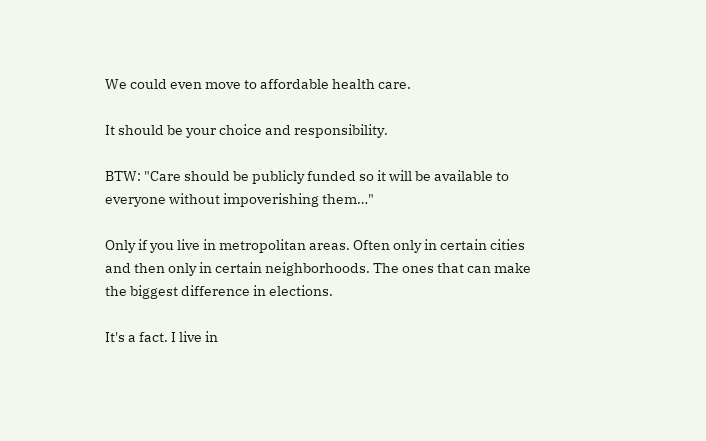We could even move to affordable health care.

It should be your choice and responsibility.

BTW: "Care should be publicly funded so it will be available to everyone without impoverishing them…"

Only if you live in metropolitan areas. Often only in certain cities and then only in certain neighborhoods. The ones that can make the biggest difference in elections.

It's a fact. I live in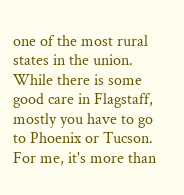one of the most rural states in the union. While there is some good care in Flagstaff, mostly you have to go to Phoenix or Tucson. For me, it's more than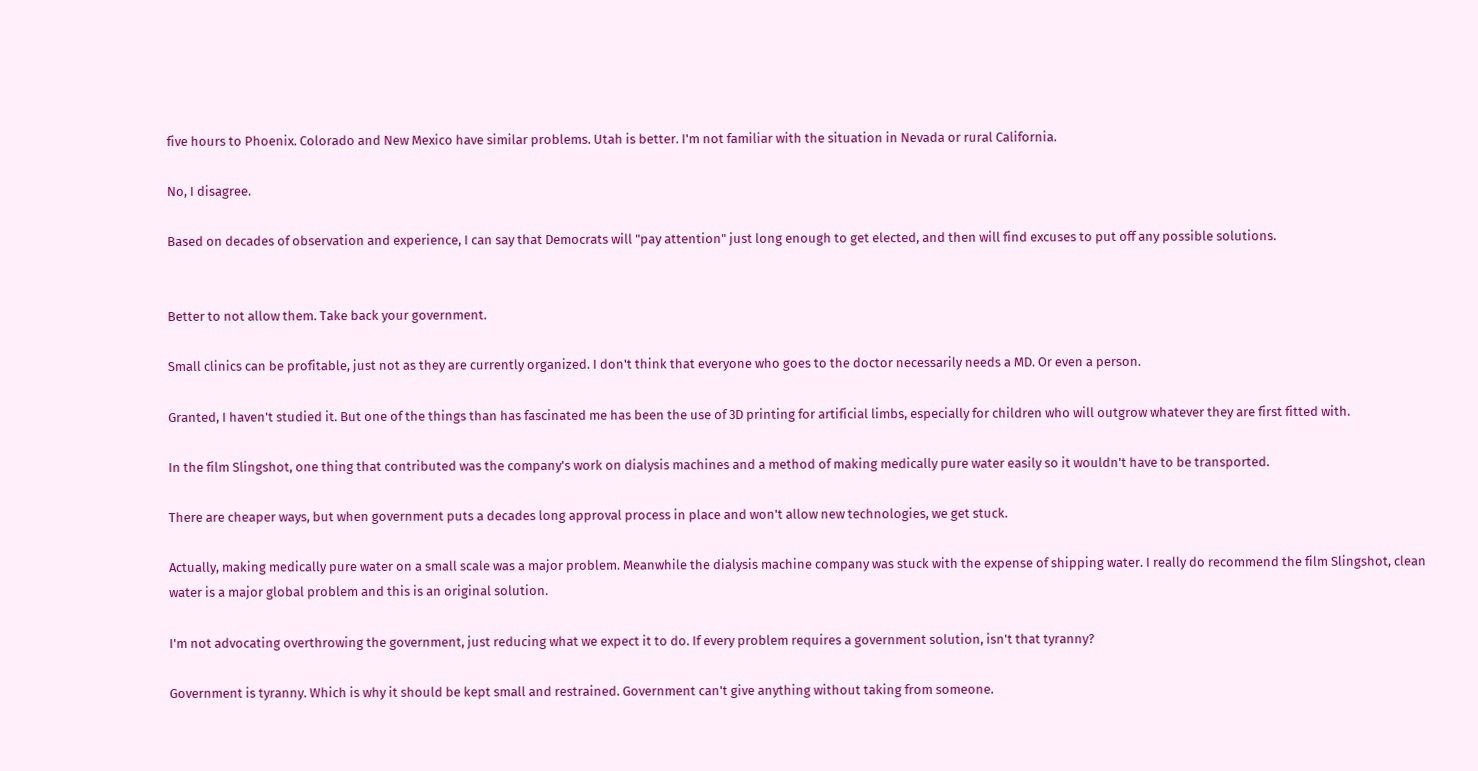five hours to Phoenix. Colorado and New Mexico have similar problems. Utah is better. I'm not familiar with the situation in Nevada or rural California.

No, I disagree.

Based on decades of observation and experience, I can say that Democrats will "pay attention" just long enough to get elected, and then will find excuses to put off any possible solutions.


Better to not allow them. Take back your government.

Small clinics can be profitable, just not as they are currently organized. I don't think that everyone who goes to the doctor necessarily needs a MD. Or even a person.

Granted, I haven't studied it. But one of the things than has fascinated me has been the use of 3D printing for artificial limbs, especially for children who will outgrow whatever they are first fitted with.

In the film Slingshot, one thing that contributed was the company's work on dialysis machines and a method of making medically pure water easily so it wouldn't have to be transported.

There are cheaper ways, but when government puts a decades long approval process in place and won't allow new technologies, we get stuck.

Actually, making medically pure water on a small scale was a major problem. Meanwhile the dialysis machine company was stuck with the expense of shipping water. I really do recommend the film Slingshot, clean water is a major global problem and this is an original solution.

I'm not advocating overthrowing the government, just reducing what we expect it to do. If every problem requires a government solution, isn't that tyranny?

Government is tyranny. Which is why it should be kept small and restrained. Government can't give anything without taking from someone.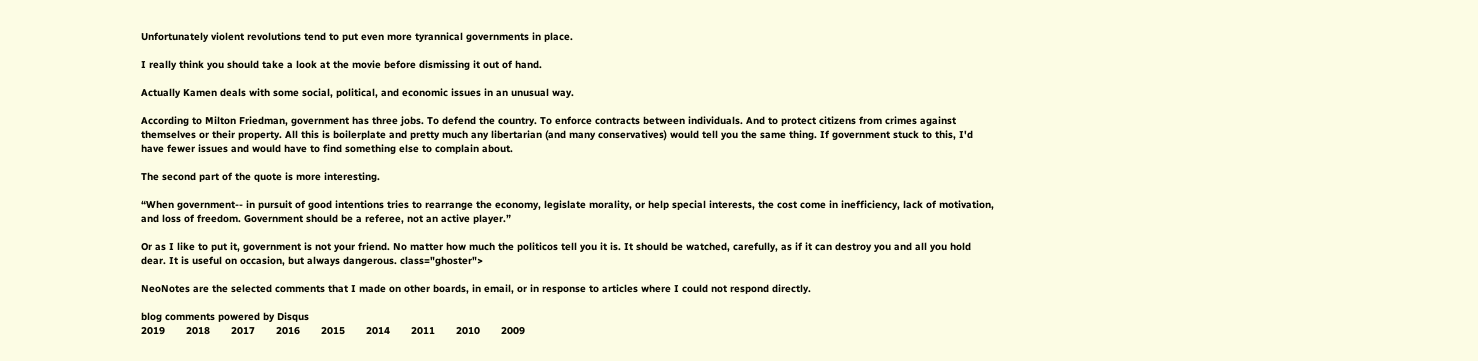Unfortunately violent revolutions tend to put even more tyrannical governments in place.

I really think you should take a look at the movie before dismissing it out of hand.

Actually Kamen deals with some social, political, and economic issues in an unusual way.

According to Milton Friedman, government has three jobs. To defend the country. To enforce contracts between individuals. And to protect citizens from crimes against themselves or their property. All this is boilerplate and pretty much any libertarian (and many conservatives) would tell you the same thing. If government stuck to this, I'd have fewer issues and would have to find something else to complain about.

The second part of the quote is more interesting.

“When government-- in pursuit of good intentions tries to rearrange the economy, legislate morality, or help special interests, the cost come in inefficiency, lack of motivation, and loss of freedom. Government should be a referee, not an active player.”

Or as I like to put it, government is not your friend. No matter how much the politicos tell you it is. It should be watched, carefully, as if it can destroy you and all you hold dear. It is useful on occasion, but always dangerous. class="ghoster">

NeoNotes are the selected comments that I made on other boards, in email, or in response to articles where I could not respond directly.

blog comments powered by Disqus
2019       2018       2017       2016       2015       2014       2011       2010       2009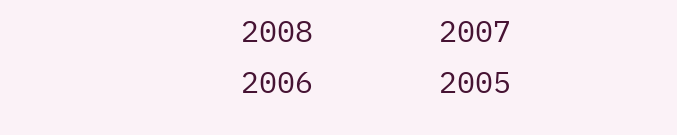2008       2007       2006       2005